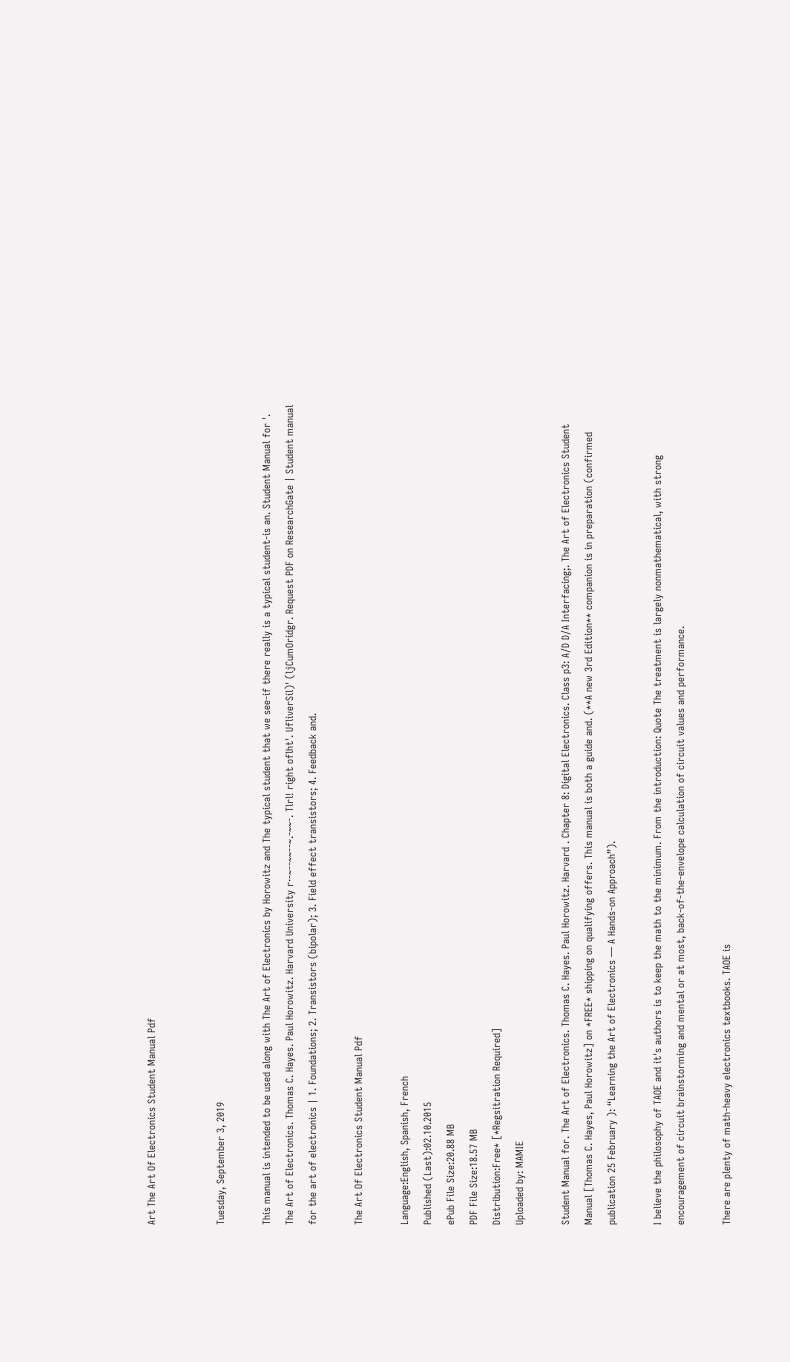Art The Art Of Electronics Student Manual Pdf


Tuesday, September 3, 2019

This manual is intended to be used along with The Art of Electronics by Horowitz and The typical student that we see-if there really is a typical student-is an. Student Manual for '. The Art of Electronics. Thomas C. Hayes. Paul Horowitz. Harvard University r·-~--~~--~.-~~-. Tlrl! right oflht'. UfliverSil)' (ljCumOridgr. Request PDF on ResearchGate | Student manual for the art of electronics | 1. Foundations; 2. Transistors (bipolar); 3. Field effect transistors; 4. Feedback and.

The Art Of Electronics Student Manual Pdf

Language:English, Spanish, French
Published (Last):02.10.2015
ePub File Size:20.88 MB
PDF File Size:18.57 MB
Distribution:Free* [*Regsitration Required]
Uploaded by: MAMIE

Student Manual for. The Art of Electronics. Thomas C. Hayes. Paul Horowitz. Harvard . Chapter 8: Digital Electronics. Class p3: A/D D/A Interfacing;. The Art of Electronics Student Manual [Thomas C. Hayes, Paul Horowitz] on *FREE* shipping on qualifying offers. This manual is both a guide and. (**A new 3rd Edition** companion is in preparation (confirmed publication 25 February ): “Learning the Art of Electronics — A Hands-on Approach”).

I believe the philosophy of TAOE and it's authors is to keep the math to the minimum. From the introduction: Quote The treatment is largely nonmathematical, with strong encouragement of circuit brainstorming and mental or at most, back-of-the-envelope calculation of circuit values and performance.

There are plenty of math-heavy electronics textbooks. TAOE is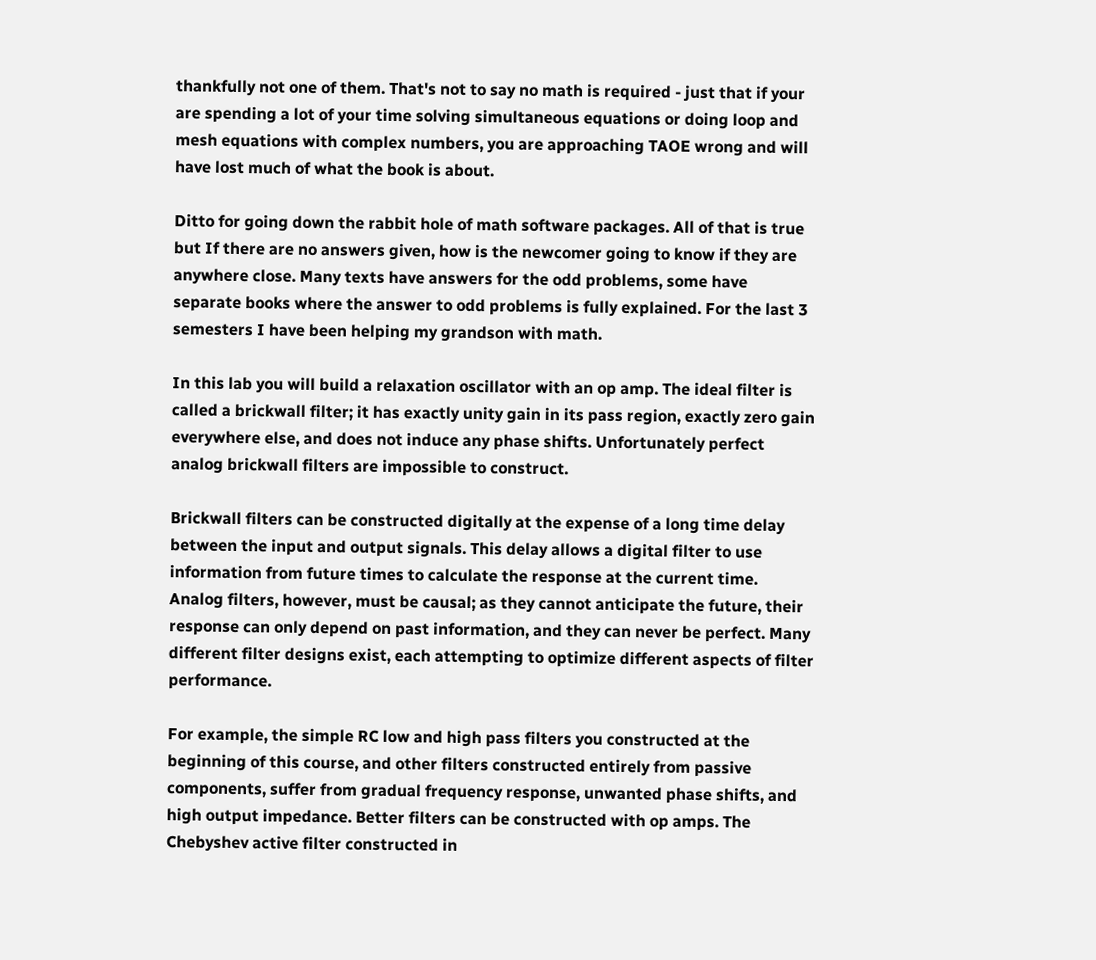thankfully not one of them. That's not to say no math is required - just that if your are spending a lot of your time solving simultaneous equations or doing loop and mesh equations with complex numbers, you are approaching TAOE wrong and will have lost much of what the book is about.

Ditto for going down the rabbit hole of math software packages. All of that is true but If there are no answers given, how is the newcomer going to know if they are anywhere close. Many texts have answers for the odd problems, some have separate books where the answer to odd problems is fully explained. For the last 3 semesters I have been helping my grandson with math.

In this lab you will build a relaxation oscillator with an op amp. The ideal filter is called a brickwall filter; it has exactly unity gain in its pass region, exactly zero gain everywhere else, and does not induce any phase shifts. Unfortunately perfect analog brickwall filters are impossible to construct.

Brickwall filters can be constructed digitally at the expense of a long time delay between the input and output signals. This delay allows a digital filter to use information from future times to calculate the response at the current time. Analog filters, however, must be causal; as they cannot anticipate the future, their response can only depend on past information, and they can never be perfect. Many different filter designs exist, each attempting to optimize different aspects of filter performance.

For example, the simple RC low and high pass filters you constructed at the beginning of this course, and other filters constructed entirely from passive components, suffer from gradual frequency response, unwanted phase shifts, and high output impedance. Better filters can be constructed with op amps. The Chebyshev active filter constructed in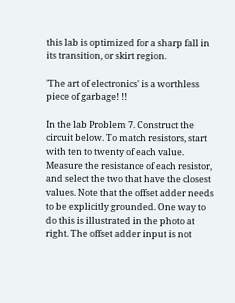this lab is optimized for a sharp fall in its transition, or skirt region.

'The art of electronics' is a worthless piece of garbage! !!

In the lab Problem 7. Construct the circuit below. To match resistors, start with ten to twenty of each value. Measure the resistance of each resistor, and select the two that have the closest values. Note that the offset adder needs to be explicitly grounded. One way to do this is illustrated in the photo at right. The offset adder input is not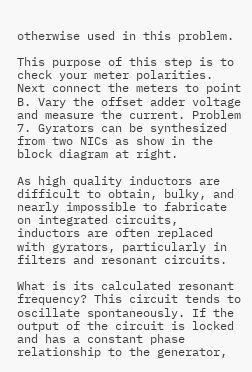otherwise used in this problem.

This purpose of this step is to check your meter polarities. Next connect the meters to point B. Vary the offset adder voltage and measure the current. Problem 7. Gyrators can be synthesized from two NICs as show in the block diagram at right.

As high quality inductors are difficult to obtain, bulky, and nearly impossible to fabricate on integrated circuits, inductors are often replaced with gyrators, particularly in filters and resonant circuits.

What is its calculated resonant frequency? This circuit tends to oscillate spontaneously. If the output of the circuit is locked and has a constant phase relationship to the generator,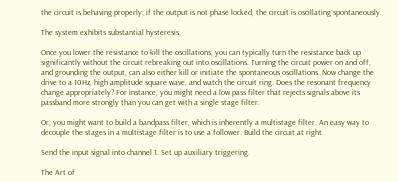the circuit is behaving properly; if the output is not phase locked, the circuit is oscillating spontaneously.

The system exhibits substantial hysteresis.

Once you lower the resistance to kill the oscillations, you can typically turn the resistance back up significantly without the circuit rebreaking out into oscillations. Turning the circuit power on and off, and grounding the output, can also either kill or initiate the spontaneous oscillations. Now change the drive to a 10Hz, high amplitude square wave, and watch the circuit ring. Does the resonant frequency change appropriately? For instance, you might need a low pass filter that rejects signals above its passband more strongly than you can get with a single stage filter.

Or, you might want to build a bandpass filter, which is inherently a multistage filter. An easy way to decouple the stages in a multistage filter is to use a follower. Build the circuit at right.

Send the input signal into channel 1. Set up auxiliary triggering.

The Art of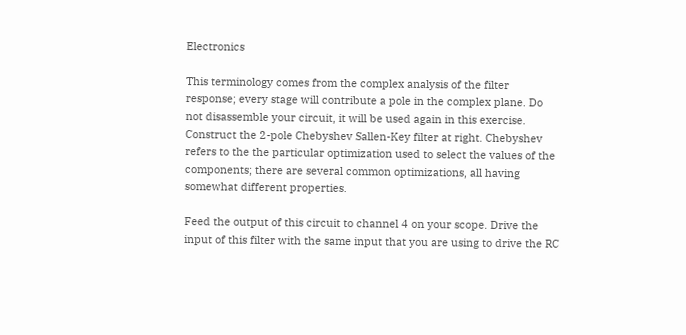Electronics

This terminology comes from the complex analysis of the filter response; every stage will contribute a pole in the complex plane. Do not disassemble your circuit, it will be used again in this exercise. Construct the 2-pole Chebyshev Sallen-Key filter at right. Chebyshev refers to the the particular optimization used to select the values of the components; there are several common optimizations, all having somewhat different properties.

Feed the output of this circuit to channel 4 on your scope. Drive the input of this filter with the same input that you are using to drive the RC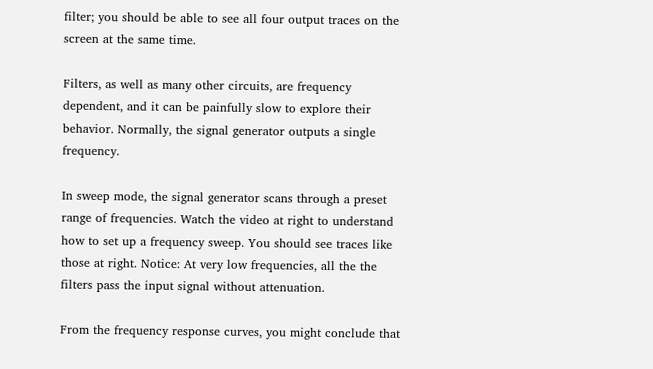filter; you should be able to see all four output traces on the screen at the same time.

Filters, as well as many other circuits, are frequency dependent, and it can be painfully slow to explore their behavior. Normally, the signal generator outputs a single frequency.

In sweep mode, the signal generator scans through a preset range of frequencies. Watch the video at right to understand how to set up a frequency sweep. You should see traces like those at right. Notice: At very low frequencies, all the the filters pass the input signal without attenuation.

From the frequency response curves, you might conclude that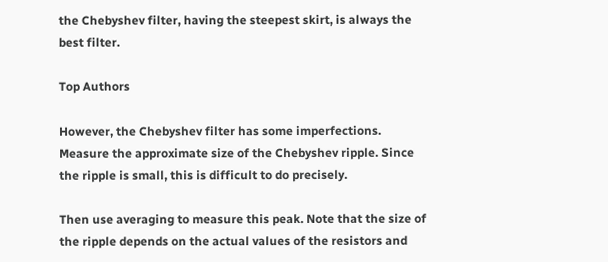the Chebyshev filter, having the steepest skirt, is always the best filter.

Top Authors

However, the Chebyshev filter has some imperfections. Measure the approximate size of the Chebyshev ripple. Since the ripple is small, this is difficult to do precisely.

Then use averaging to measure this peak. Note that the size of the ripple depends on the actual values of the resistors and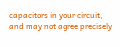capacitors in your circuit, and may not agree precisely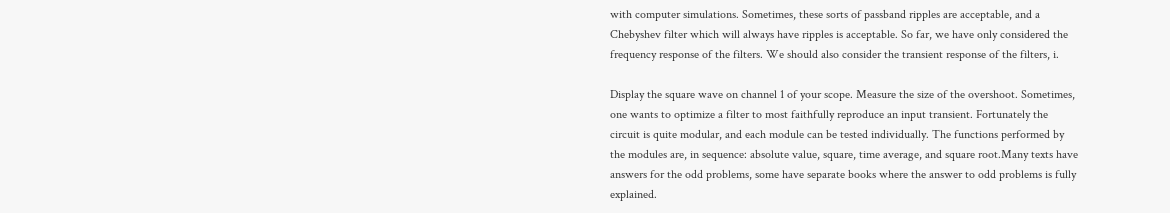with computer simulations. Sometimes, these sorts of passband ripples are acceptable, and a Chebyshev filter which will always have ripples is acceptable. So far, we have only considered the frequency response of the filters. We should also consider the transient response of the filters, i.

Display the square wave on channel 1 of your scope. Measure the size of the overshoot. Sometimes, one wants to optimize a filter to most faithfully reproduce an input transient. Fortunately the circuit is quite modular, and each module can be tested individually. The functions performed by the modules are, in sequence: absolute value, square, time average, and square root.Many texts have answers for the odd problems, some have separate books where the answer to odd problems is fully explained.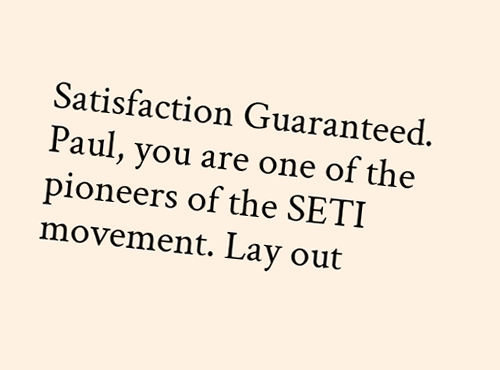Satisfaction Guaranteed. Paul, you are one of the pioneers of the SETI movement. Lay out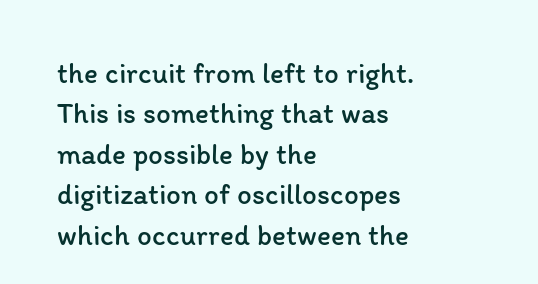the circuit from left to right. This is something that was made possible by the digitization of oscilloscopes which occurred between the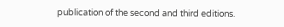publication of the second and third editions.